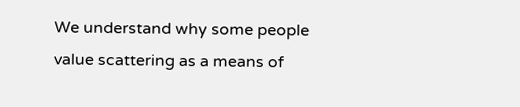We understand why some people value scattering as a means of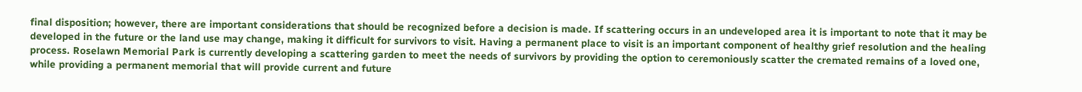final disposition; however, there are important considerations that should be recognized before a decision is made. If scattering occurs in an undeveloped area it is important to note that it may be developed in the future or the land use may change, making it difficult for survivors to visit. Having a permanent place to visit is an important component of healthy grief resolution and the healing process. Roselawn Memorial Park is currently developing a scattering garden to meet the needs of survivors by providing the option to ceremoniously scatter the cremated remains of a loved one, while providing a permanent memorial that will provide current and future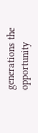generations the opportunity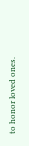to honor loved ones.